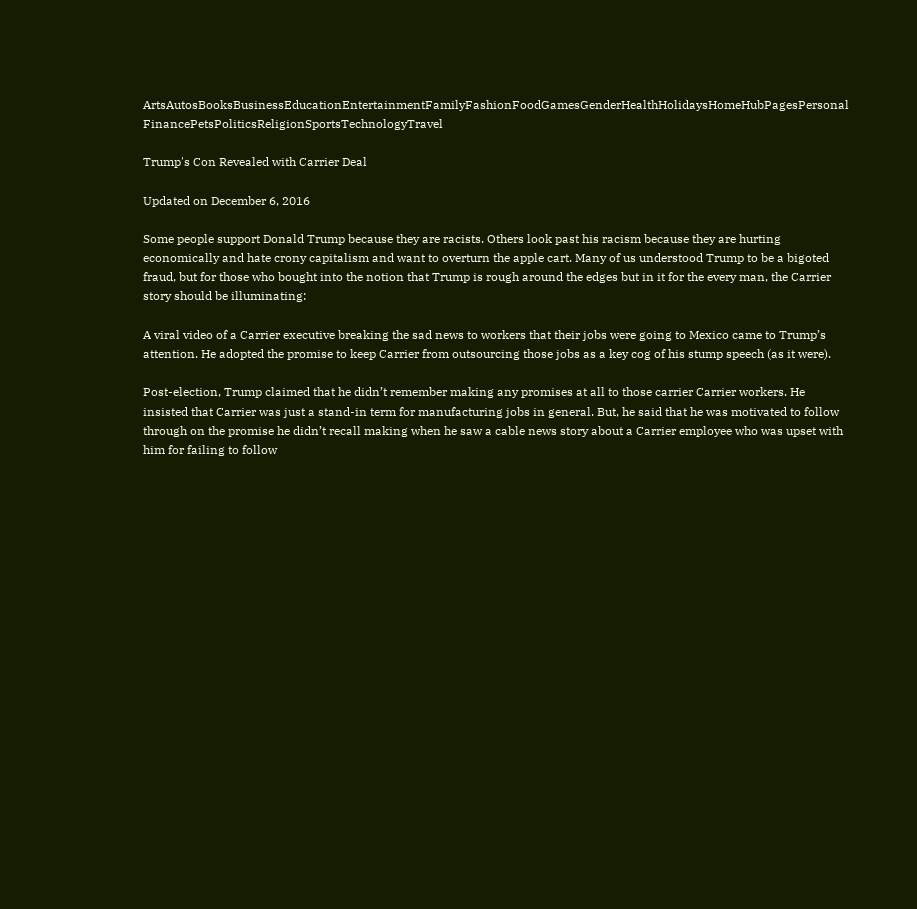ArtsAutosBooksBusinessEducationEntertainmentFamilyFashionFoodGamesGenderHealthHolidaysHomeHubPagesPersonal FinancePetsPoliticsReligionSportsTechnologyTravel

Trump's Con Revealed with Carrier Deal

Updated on December 6, 2016

Some people support Donald Trump because they are racists. Others look past his racism because they are hurting economically and hate crony capitalism and want to overturn the apple cart. Many of us understood Trump to be a bigoted fraud, but for those who bought into the notion that Trump is rough around the edges but in it for the every man, the Carrier story should be illuminating:

A viral video of a Carrier executive breaking the sad news to workers that their jobs were going to Mexico came to Trump’s attention. He adopted the promise to keep Carrier from outsourcing those jobs as a key cog of his stump speech (as it were).

Post-election, Trump claimed that he didn’t remember making any promises at all to those carrier Carrier workers. He insisted that Carrier was just a stand-in term for manufacturing jobs in general. But, he said that he was motivated to follow through on the promise he didn’t recall making when he saw a cable news story about a Carrier employee who was upset with him for failing to follow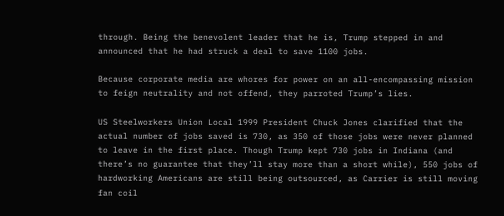through. Being the benevolent leader that he is, Trump stepped in and announced that he had struck a deal to save 1100 jobs.

Because corporate media are whores for power on an all-encompassing mission to feign neutrality and not offend, they parroted Trump’s lies.

US Steelworkers Union Local 1999 President Chuck Jones clarified that the actual number of jobs saved is 730, as 350 of those jobs were never planned to leave in the first place. Though Trump kept 730 jobs in Indiana (and there’s no guarantee that they’ll stay more than a short while), 550 jobs of hardworking Americans are still being outsourced, as Carrier is still moving fan coil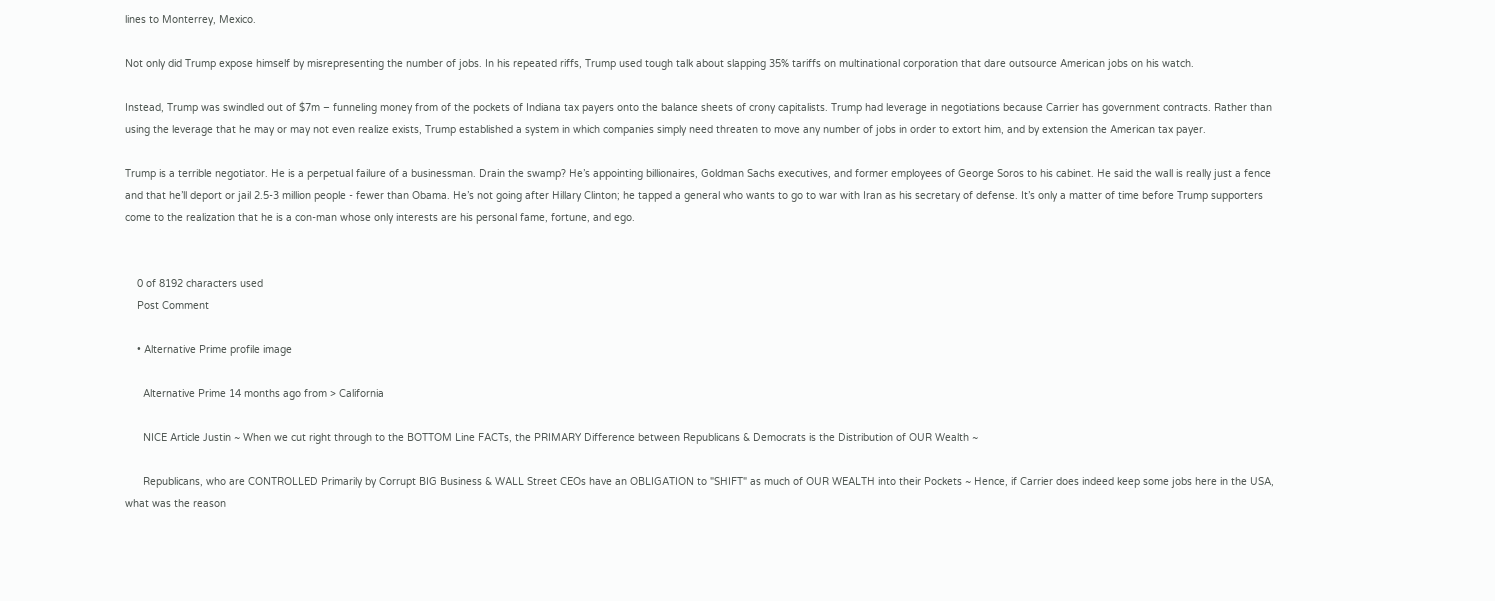lines to Monterrey, Mexico.

Not only did Trump expose himself by misrepresenting the number of jobs. In his repeated riffs, Trump used tough talk about slapping 35% tariffs on multinational corporation that dare outsource American jobs on his watch.

Instead, Trump was swindled out of $7m – funneling money from of the pockets of Indiana tax payers onto the balance sheets of crony capitalists. Trump had leverage in negotiations because Carrier has government contracts. Rather than using the leverage that he may or may not even realize exists, Trump established a system in which companies simply need threaten to move any number of jobs in order to extort him, and by extension the American tax payer.

Trump is a terrible negotiator. He is a perpetual failure of a businessman. Drain the swamp? He’s appointing billionaires, Goldman Sachs executives, and former employees of George Soros to his cabinet. He said the wall is really just a fence and that he’ll deport or jail 2.5-3 million people - fewer than Obama. He’s not going after Hillary Clinton; he tapped a general who wants to go to war with Iran as his secretary of defense. It’s only a matter of time before Trump supporters come to the realization that he is a con-man whose only interests are his personal fame, fortune, and ego.


    0 of 8192 characters used
    Post Comment

    • Alternative Prime profile image

      Alternative Prime 14 months ago from > California

      NICE Article Justin ~ When we cut right through to the BOTTOM Line FACTs, the PRIMARY Difference between Republicans & Democrats is the Distribution of OUR Wealth ~

      Republicans, who are CONTROLLED Primarily by Corrupt BIG Business & WALL Street CEOs have an OBLIGATION to "SHIFT" as much of OUR WEALTH into their Pockets ~ Hence, if Carrier does indeed keep some jobs here in the USA, what was the reason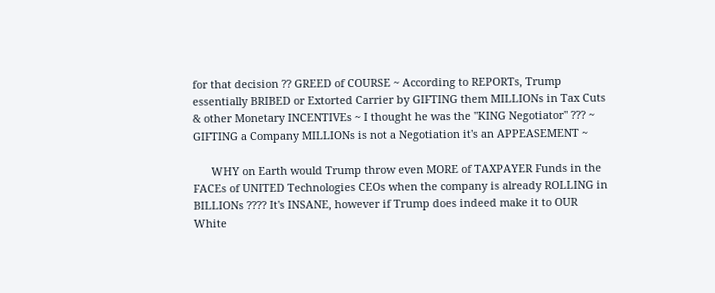for that decision ?? GREED of COURSE ~ According to REPORTs, Trump essentially BRIBED or Extorted Carrier by GIFTING them MILLIONs in Tax Cuts & other Monetary INCENTIVEs ~ I thought he was the "KING Negotiator" ??? ~ GIFTING a Company MILLIONs is not a Negotiation it's an APPEASEMENT ~

      WHY on Earth would Trump throw even MORE of TAXPAYER Funds in the FACEs of UNITED Technologies CEOs when the company is already ROLLING in BILLIONs ???? It's INSANE, however if Trump does indeed make it to OUR White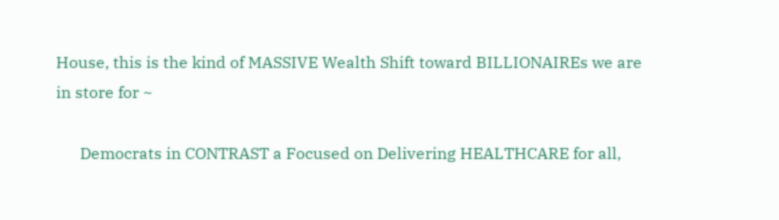House, this is the kind of MASSIVE Wealth Shift toward BILLIONAIREs we are in store for ~

      Democrats in CONTRAST a Focused on Delivering HEALTHCARE for all,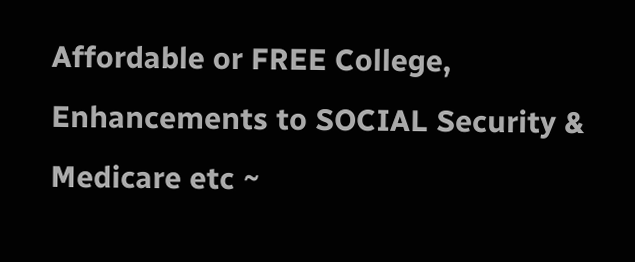Affordable or FREE College, Enhancements to SOCIAL Security & Medicare etc ~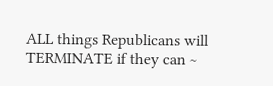ALL things Republicans will TERMINATE if they can ~